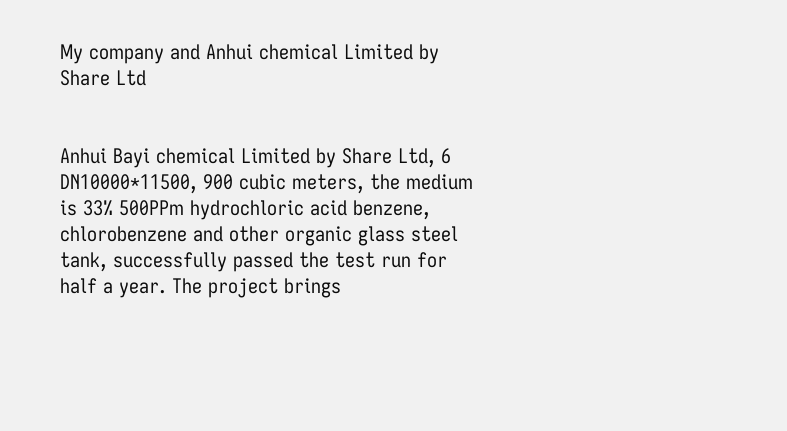My company and Anhui chemical Limited by Share Ltd


Anhui Bayi chemical Limited by Share Ltd, 6 DN10000*11500, 900 cubic meters, the medium is 33% 500PPm hydrochloric acid benzene, chlorobenzene and other organic glass steel tank, successfully passed the test run for half a year. The project brings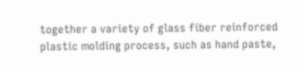together a variety of glass fiber reinforced plastic molding process, such as hand paste,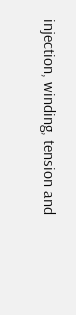injection, winding, tension and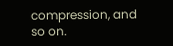compression, and so on.